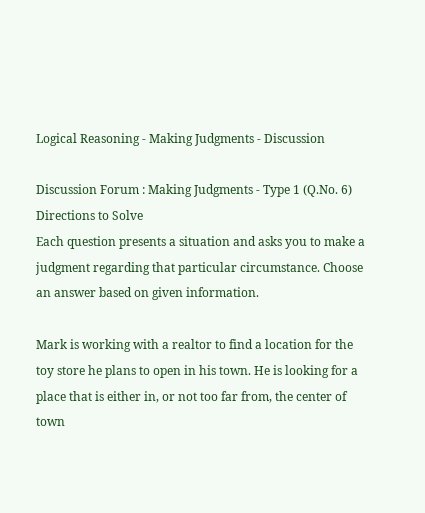Logical Reasoning - Making Judgments - Discussion

Discussion Forum : Making Judgments - Type 1 (Q.No. 6)
Directions to Solve
Each question presents a situation and asks you to make a judgment regarding that particular circumstance. Choose an answer based on given information.

Mark is working with a realtor to find a location for the toy store he plans to open in his town. He is looking for a place that is either in, or not too far from, the center of town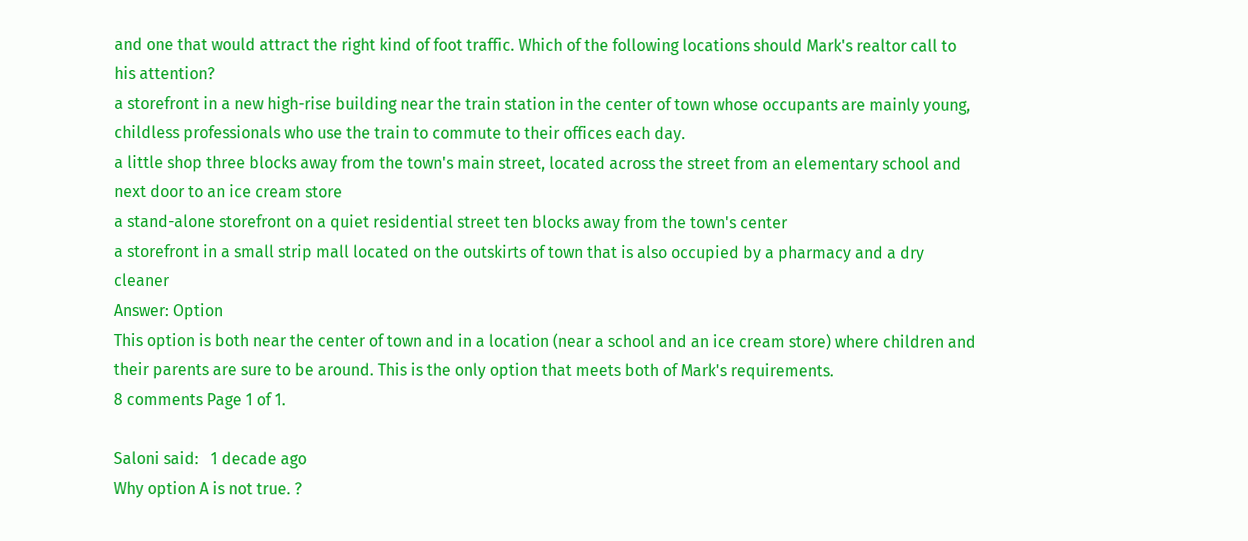and one that would attract the right kind of foot traffic. Which of the following locations should Mark's realtor call to his attention?
a storefront in a new high-rise building near the train station in the center of town whose occupants are mainly young, childless professionals who use the train to commute to their offices each day.
a little shop three blocks away from the town's main street, located across the street from an elementary school and next door to an ice cream store
a stand-alone storefront on a quiet residential street ten blocks away from the town's center
a storefront in a small strip mall located on the outskirts of town that is also occupied by a pharmacy and a dry cleaner
Answer: Option
This option is both near the center of town and in a location (near a school and an ice cream store) where children and their parents are sure to be around. This is the only option that meets both of Mark's requirements.
8 comments Page 1 of 1.

Saloni said:   1 decade ago
Why option A is not true. ?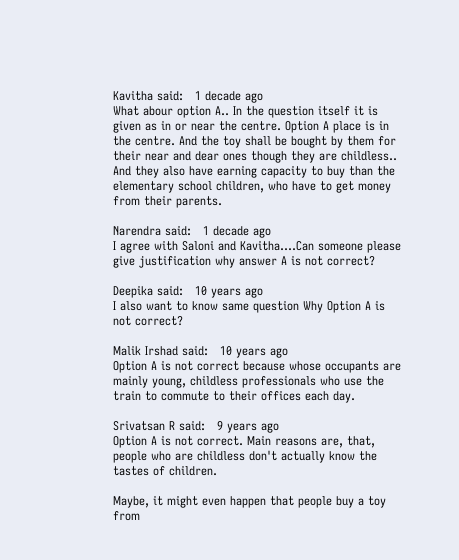Kavitha said:   1 decade ago
What abour option A.. In the question itself it is given as in or near the centre. Option A place is in the centre. And the toy shall be bought by them for their near and dear ones though they are childless.. And they also have earning capacity to buy than the elementary school children, who have to get money from their parents.

Narendra said:   1 decade ago
I agree with Saloni and Kavitha....Can someone please give justification why answer A is not correct?

Deepika said:   10 years ago
I also want to know same question Why Option A is not correct?

Malik Irshad said:   10 years ago
Option A is not correct because whose occupants are mainly young, childless professionals who use the train to commute to their offices each day.

Srivatsan R said:   9 years ago
Option A is not correct. Main reasons are, that, people who are childless don't actually know the tastes of children.

Maybe, it might even happen that people buy a toy from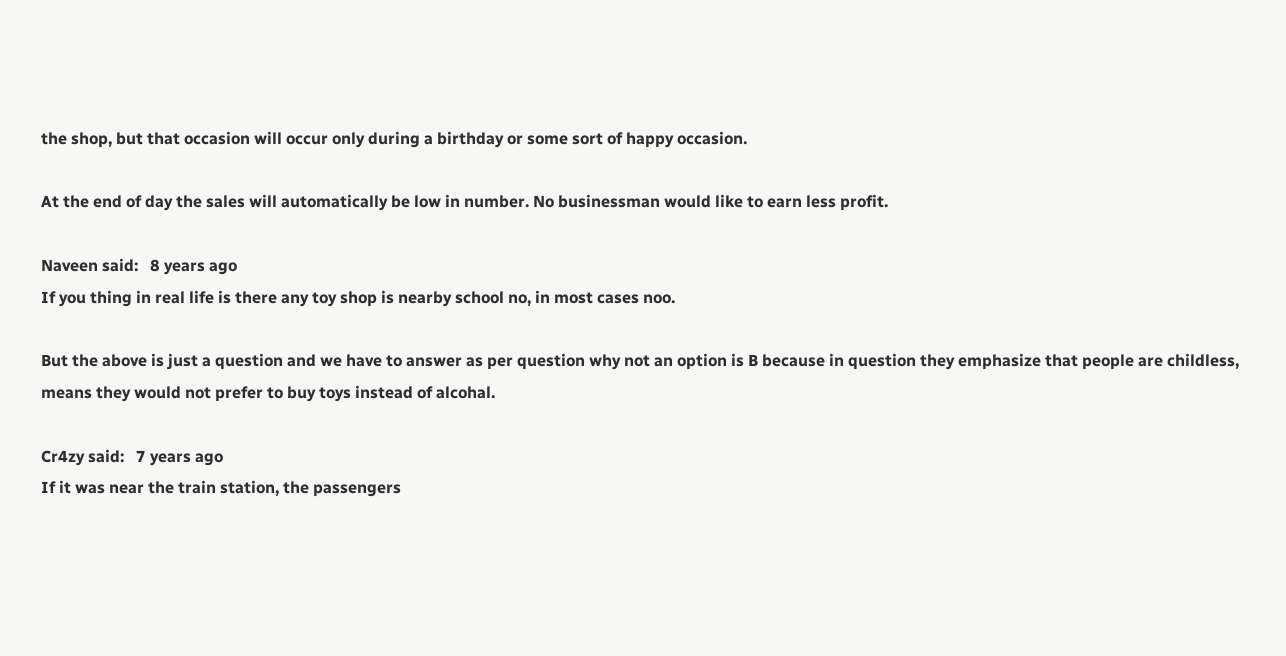the shop, but that occasion will occur only during a birthday or some sort of happy occasion.

At the end of day the sales will automatically be low in number. No businessman would like to earn less profit.

Naveen said:   8 years ago
If you thing in real life is there any toy shop is nearby school no, in most cases noo.

But the above is just a question and we have to answer as per question why not an option is B because in question they emphasize that people are childless, means they would not prefer to buy toys instead of alcohal.

Cr4zy said:   7 years ago
If it was near the train station, the passengers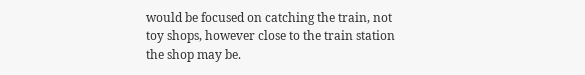would be focused on catching the train, not toy shops, however close to the train station the shop may be.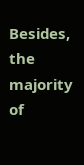Besides, the majority of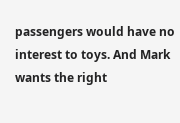passengers would have no interest to toys. And Mark wants the right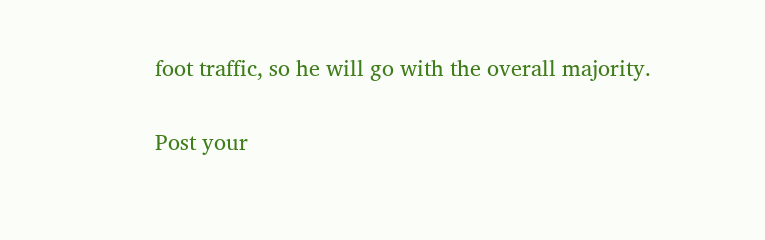foot traffic, so he will go with the overall majority.

Post your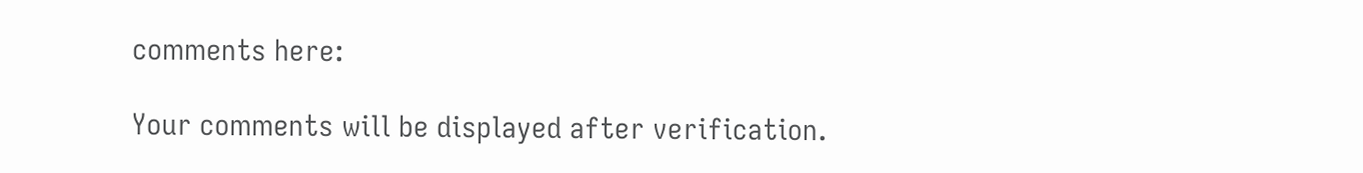comments here:

Your comments will be displayed after verification.